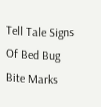Tell Tale Signs Of Bed Bug Bite Marks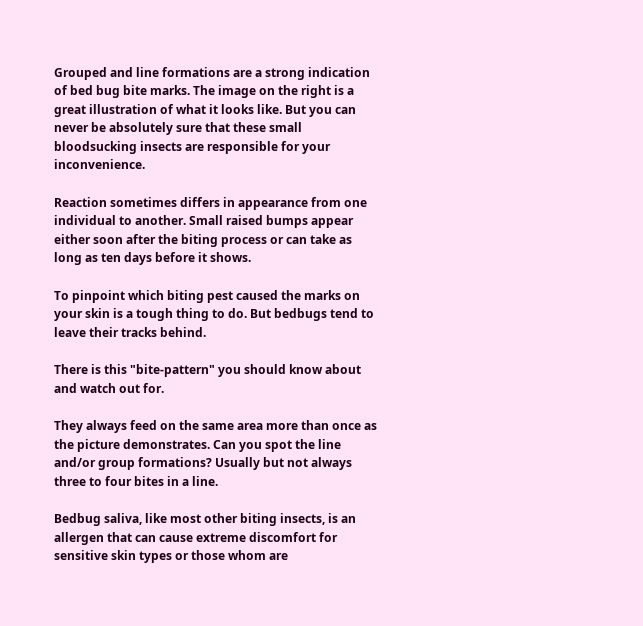Grouped and line formations are a strong indication of bed bug bite marks. The image on the right is a great illustration of what it looks like. But you can never be absolutely sure that these small bloodsucking insects are responsible for your inconvenience.

Reaction sometimes differs in appearance from one individual to another. Small raised bumps appear either soon after the biting process or can take as long as ten days before it shows.

To pinpoint which biting pest caused the marks on your skin is a tough thing to do. But bedbugs tend to leave their tracks behind.

There is this "bite-pattern" you should know about and watch out for.

They always feed on the same area more than once as the picture demonstrates. Can you spot the line and/or group formations? Usually but not always three to four bites in a line.

Bedbug saliva, like most other biting insects, is an allergen that can cause extreme discomfort for sensitive skin types or those whom are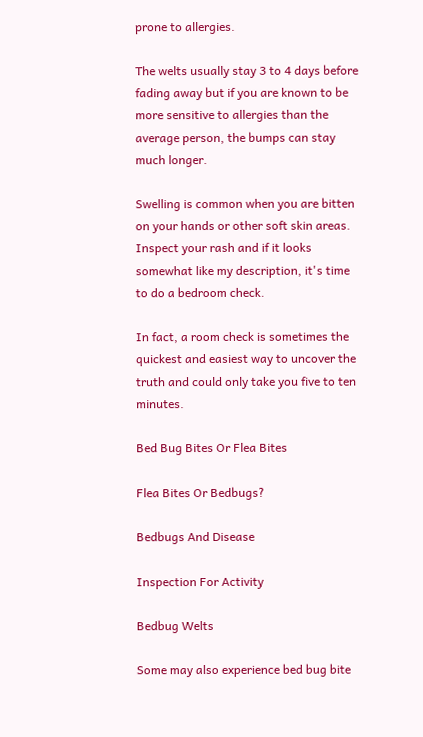prone to allergies.

The welts usually stay 3 to 4 days before fading away but if you are known to be more sensitive to allergies than the average person, the bumps can stay much longer.

Swelling is common when you are bitten on your hands or other soft skin areas. Inspect your rash and if it looks somewhat like my description, it's time to do a bedroom check.

In fact, a room check is sometimes the quickest and easiest way to uncover the truth and could only take you five to ten minutes.

Bed Bug Bites Or Flea Bites

Flea Bites Or Bedbugs?

Bedbugs And Disease

Inspection For Activity

Bedbug Welts

Some may also experience bed bug bite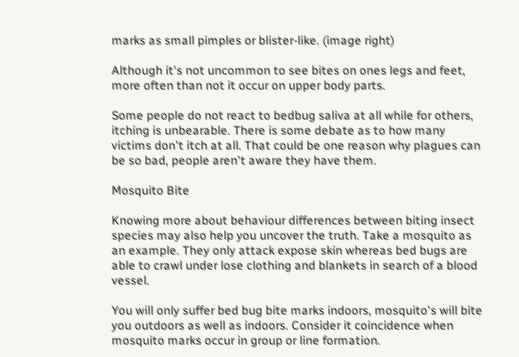marks as small pimples or blister-like. (image right)

Although it's not uncommon to see bites on ones legs and feet, more often than not it occur on upper body parts.

Some people do not react to bedbug saliva at all while for others, itching is unbearable. There is some debate as to how many victims don't itch at all. That could be one reason why plagues can be so bad, people aren't aware they have them.

Mosquito Bite

Knowing more about behaviour differences between biting insect species may also help you uncover the truth. Take a mosquito as an example. They only attack expose skin whereas bed bugs are able to crawl under lose clothing and blankets in search of a blood vessel.

You will only suffer bed bug bite marks indoors, mosquito's will bite you outdoors as well as indoors. Consider it coincidence when mosquito marks occur in group or line formation.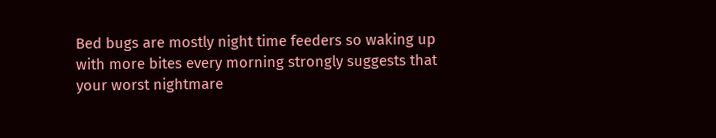Bed bugs are mostly night time feeders so waking up with more bites every morning strongly suggests that your worst nightmare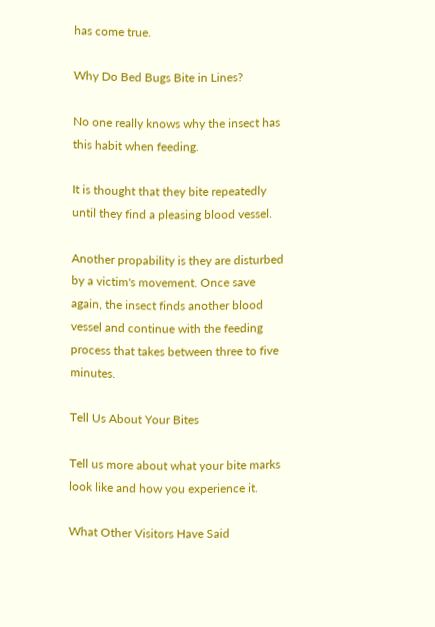has come true.

Why Do Bed Bugs Bite in Lines?

No one really knows why the insect has this habit when feeding.

It is thought that they bite repeatedly until they find a pleasing blood vessel.

Another propability is they are disturbed by a victim's movement. Once save again, the insect finds another blood vessel and continue with the feeding process that takes between three to five minutes.

Tell Us About Your Bites

Tell us more about what your bite marks look like and how you experience it.

What Other Visitors Have Said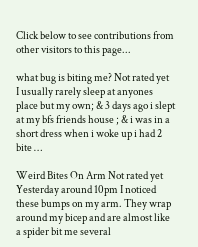Click below to see contributions from other visitors to this page...

what bug is biting me? Not rated yet
I usually rarely sleep at anyones place but my own; & 3 days ago i slept at my bfs friends house ; & i was in a short dress when i woke up i had 2 bite …

Weird Bites On Arm Not rated yet
Yesterday around 10pm I noticed these bumps on my arm. They wrap around my bicep and are almost like a spider bit me several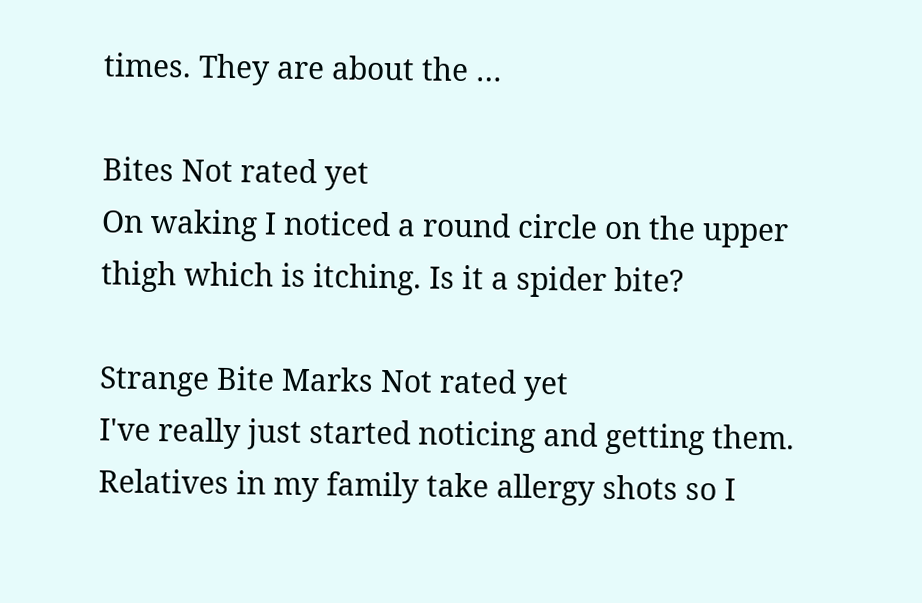times. They are about the …

Bites Not rated yet
On waking I noticed a round circle on the upper thigh which is itching. Is it a spider bite?

Strange Bite Marks Not rated yet
I've really just started noticing and getting them. Relatives in my family take allergy shots so I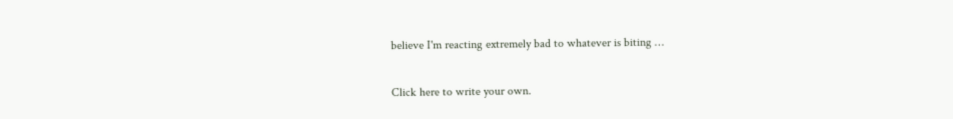believe I'm reacting extremely bad to whatever is biting …

Click here to write your own.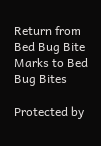Return from Bed Bug Bite Marks to Bed Bug Bites

Protected by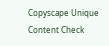Copyscape Unique Content Check